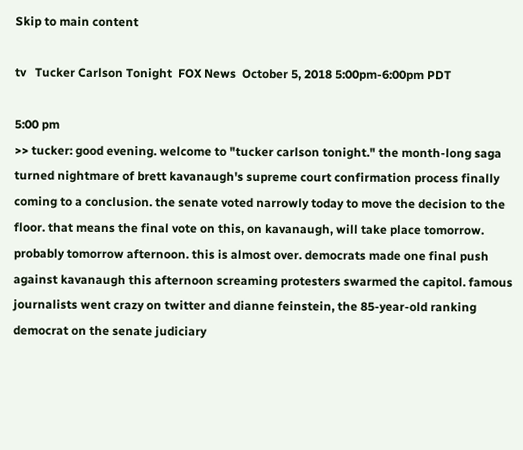Skip to main content

tv   Tucker Carlson Tonight  FOX News  October 5, 2018 5:00pm-6:00pm PDT

5:00 pm
>> tucker: good evening. welcome to "tucker carlson tonight." the month-long saga turned nightmare of brett kavanaugh's supreme court confirmation process finally coming to a conclusion. the senate voted narrowly today to move the decision to the floor. that means the final vote on this, on kavanaugh, will take place tomorrow. probably tomorrow afternoon. this is almost over. democrats made one final push against kavanaugh this afternoon screaming protesters swarmed the capitol. famous journalists went crazy on twitter and dianne feinstein, the 85-year-old ranking democrat on the senate judiciary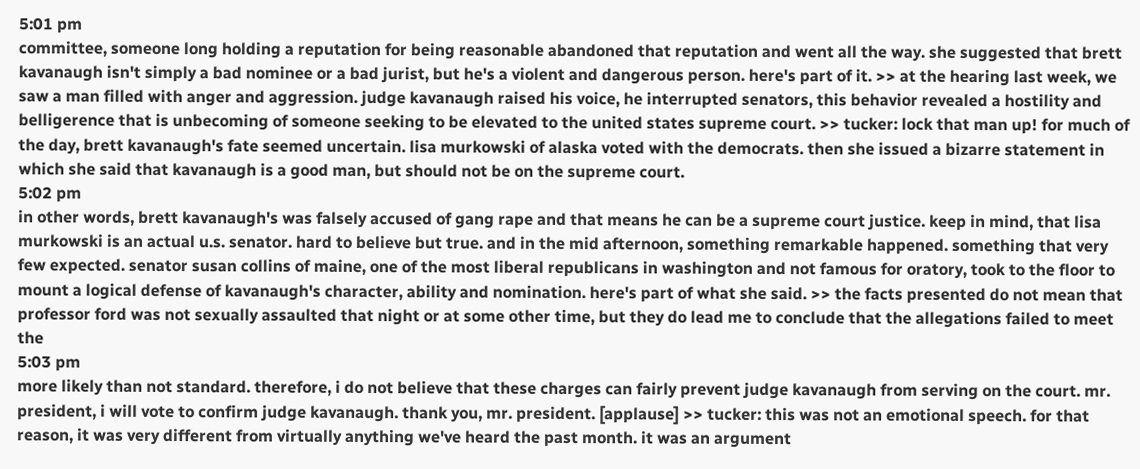5:01 pm
committee, someone long holding a reputation for being reasonable abandoned that reputation and went all the way. she suggested that brett kavanaugh isn't simply a bad nominee or a bad jurist, but he's a violent and dangerous person. here's part of it. >> at the hearing last week, we saw a man filled with anger and aggression. judge kavanaugh raised his voice, he interrupted senators, this behavior revealed a hostility and belligerence that is unbecoming of someone seeking to be elevated to the united states supreme court. >> tucker: lock that man up! for much of the day, brett kavanaugh's fate seemed uncertain. lisa murkowski of alaska voted with the democrats. then she issued a bizarre statement in which she said that kavanaugh is a good man, but should not be on the supreme court.
5:02 pm
in other words, brett kavanaugh's was falsely accused of gang rape and that means he can be a supreme court justice. keep in mind, that lisa murkowski is an actual u.s. senator. hard to believe but true. and in the mid afternoon, something remarkable happened. something that very few expected. senator susan collins of maine, one of the most liberal republicans in washington and not famous for oratory, took to the floor to mount a logical defense of kavanaugh's character, ability and nomination. here's part of what she said. >> the facts presented do not mean that professor ford was not sexually assaulted that night or at some other time, but they do lead me to conclude that the allegations failed to meet the
5:03 pm
more likely than not standard. therefore, i do not believe that these charges can fairly prevent judge kavanaugh from serving on the court. mr. president, i will vote to confirm judge kavanaugh. thank you, mr. president. [applause] >> tucker: this was not an emotional speech. for that reason, it was very different from virtually anything we've heard the past month. it was an argument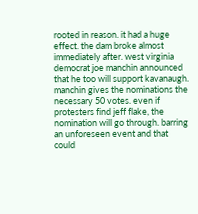rooted in reason. it had a huge effect. the dam broke almost immediately after. west virginia democrat joe manchin announced that he too will support kavanaugh. manchin gives the nominations the necessary 50 votes. even if protesters find jeff flake, the nomination will go through. barring an unforeseen event and that could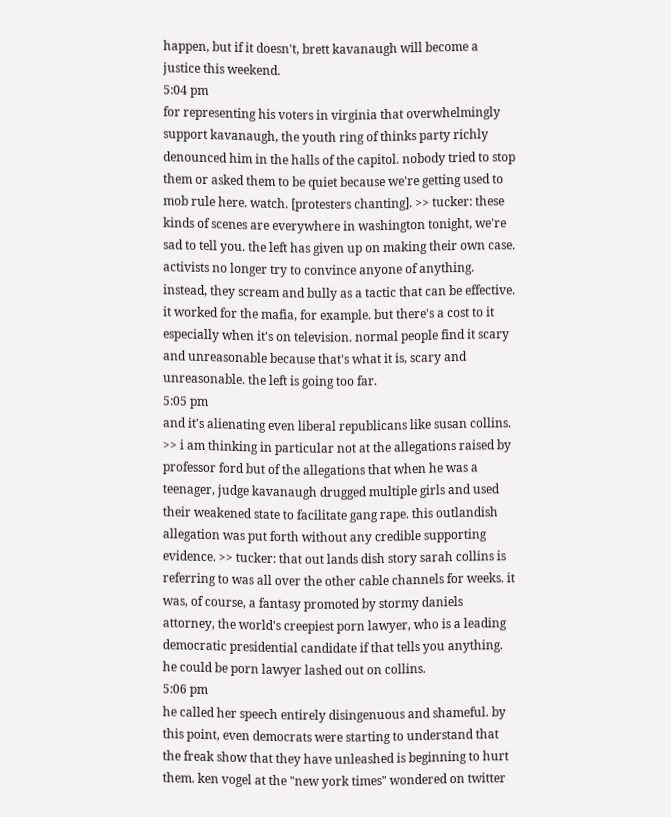happen, but if it doesn't, brett kavanaugh will become a justice this weekend.
5:04 pm
for representing his voters in virginia that overwhelmingly support kavanaugh, the youth ring of thinks party richly denounced him in the halls of the capitol. nobody tried to stop them or asked them to be quiet because we're getting used to mob rule here. watch. [protesters chanting]. >> tucker: these kinds of scenes are everywhere in washington tonight, we're sad to tell you. the left has given up on making their own case. activists no longer try to convince anyone of anything. instead, they scream and bully as a tactic that can be effective. it worked for the mafia, for example. but there's a cost to it especially when it's on television. normal people find it scary and unreasonable because that's what it is, scary and unreasonable. the left is going too far.
5:05 pm
and it's alienating even liberal republicans like susan collins. >> i am thinking in particular not at the allegations raised by professor ford but of the allegations that when he was a teenager, judge kavanaugh drugged multiple girls and used their weakened state to facilitate gang rape. this outlandish allegation was put forth without any credible supporting evidence. >> tucker: that out lands dish story sarah collins is referring to was all over the other cable channels for weeks. it was, of course, a fantasy promoted by stormy daniels attorney, the world's creepiest porn lawyer, who is a leading democratic presidential candidate if that tells you anything. he could be porn lawyer lashed out on collins.
5:06 pm
he called her speech entirely disingenuous and shameful. by this point, even democrats were starting to understand that the freak show that they have unleashed is beginning to hurt them. ken vogel at the "new york times" wondered on twitter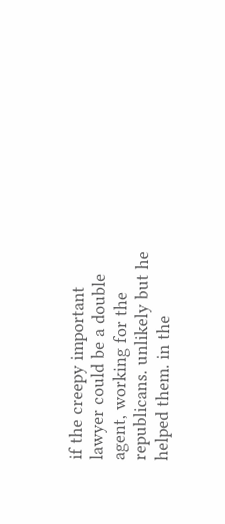if the creepy important lawyer could be a double agent, working for the republicans. unlikely but he helped them. in the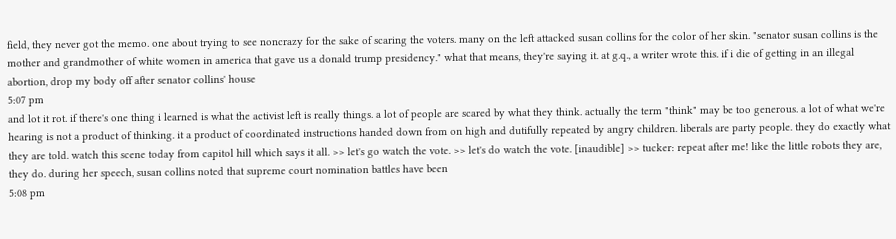field, they never got the memo. one about trying to see noncrazy for the sake of scaring the voters. many on the left attacked susan collins for the color of her skin. "senator susan collins is the mother and grandmother of white women in america that gave us a donald trump presidency." what that means, they're saying it. at g.q., a writer wrote this. if i die of getting in an illegal abortion, drop my body off after senator collins' house
5:07 pm
and lot it rot. if there's one thing i learned is what the activist left is really things. a lot of people are scared by what they think. actually the term "think" may be too generous. a lot of what we're hearing is not a product of thinking. it a product of coordinated instructions handed down from on high and dutifully repeated by angry children. liberals are party people. they do exactly what they are told. watch this scene today from capitol hill which says it all. >> let's go watch the vote. >> let's do watch the vote. [inaudible] >> tucker: repeat after me! like the little robots they are, they do. during her speech, susan collins noted that supreme court nomination battles have been
5:08 pm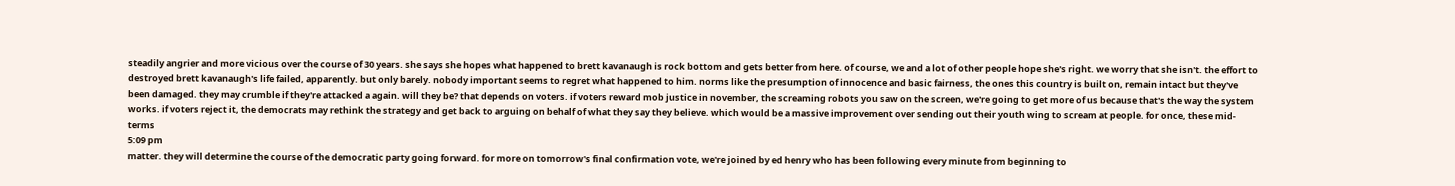steadily angrier and more vicious over the course of 30 years. she says she hopes what happened to brett kavanaugh is rock bottom and gets better from here. of course, we and a lot of other people hope she's right. we worry that she isn't. the effort to destroyed brett kavanaugh's life failed, apparently. but only barely. nobody important seems to regret what happened to him. norms like the presumption of innocence and basic fairness, the ones this country is built on, remain intact but they've been damaged. they may crumble if they're attacked a again. will they be? that depends on voters. if voters reward mob justice in november, the screaming robots you saw on the screen, we're going to get more of us because that's the way the system works. if voters reject it, the democrats may rethink the strategy and get back to arguing on behalf of what they say they believe. which would be a massive improvement over sending out their youth wing to scream at people. for once, these mid-terms
5:09 pm
matter. they will determine the course of the democratic party going forward. for more on tomorrow's final confirmation vote, we're joined by ed henry who has been following every minute from beginning to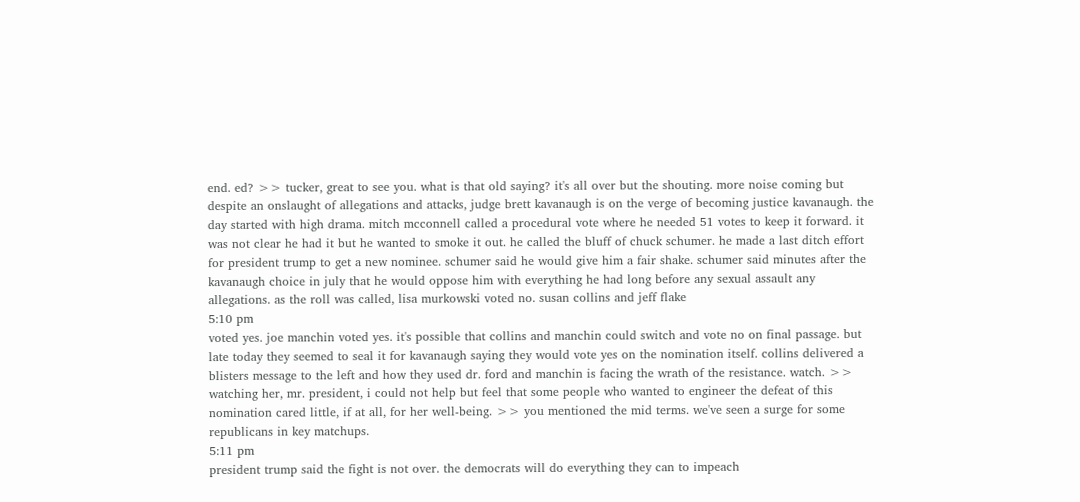end. ed? >> tucker, great to see you. what is that old saying? it's all over but the shouting. more noise coming but despite an onslaught of allegations and attacks, judge brett kavanaugh is on the verge of becoming justice kavanaugh. the day started with high drama. mitch mcconnell called a procedural vote where he needed 51 votes to keep it forward. it was not clear he had it but he wanted to smoke it out. he called the bluff of chuck schumer. he made a last ditch effort for president trump to get a new nominee. schumer said he would give him a fair shake. schumer said minutes after the kavanaugh choice in july that he would oppose him with everything he had long before any sexual assault any allegations. as the roll was called, lisa murkowski voted no. susan collins and jeff flake
5:10 pm
voted yes. joe manchin voted yes. it's possible that collins and manchin could switch and vote no on final passage. but late today they seemed to seal it for kavanaugh saying they would vote yes on the nomination itself. collins delivered a blisters message to the left and how they used dr. ford and manchin is facing the wrath of the resistance. watch. >> watching her, mr. president, i could not help but feel that some people who wanted to engineer the defeat of this nomination cared little, if at all, for her well-being. >> you mentioned the mid terms. we've seen a surge for some republicans in key matchups.
5:11 pm
president trump said the fight is not over. the democrats will do everything they can to impeach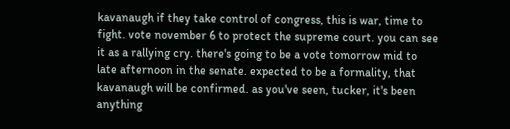kavanaugh if they take control of congress, this is war, time to fight. vote november 6 to protect the supreme court. you can see it as a rallying cry. there's going to be a vote tomorrow mid to late afternoon in the senate. expected to be a formality, that kavanaugh will be confirmed. as you've seen, tucker, it's been anything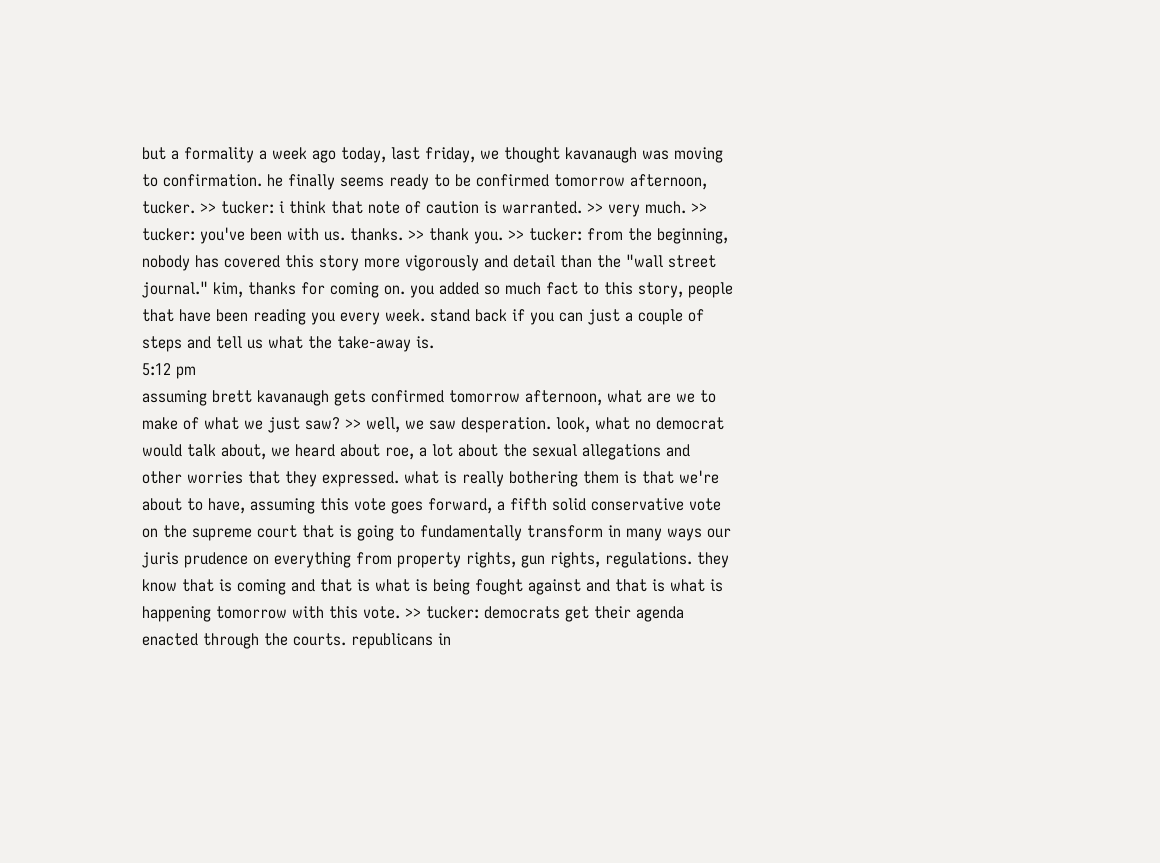but a formality a week ago today, last friday, we thought kavanaugh was moving to confirmation. he finally seems ready to be confirmed tomorrow afternoon, tucker. >> tucker: i think that note of caution is warranted. >> very much. >> tucker: you've been with us. thanks. >> thank you. >> tucker: from the beginning, nobody has covered this story more vigorously and detail than the "wall street journal." kim, thanks for coming on. you added so much fact to this story, people that have been reading you every week. stand back if you can just a couple of steps and tell us what the take-away is.
5:12 pm
assuming brett kavanaugh gets confirmed tomorrow afternoon, what are we to make of what we just saw? >> well, we saw desperation. look, what no democrat would talk about, we heard about roe, a lot about the sexual allegations and other worries that they expressed. what is really bothering them is that we're about to have, assuming this vote goes forward, a fifth solid conservative vote on the supreme court that is going to fundamentally transform in many ways our juris prudence on everything from property rights, gun rights, regulations. they know that is coming and that is what is being fought against and that is what is happening tomorrow with this vote. >> tucker: democrats get their agenda enacted through the courts. republicans in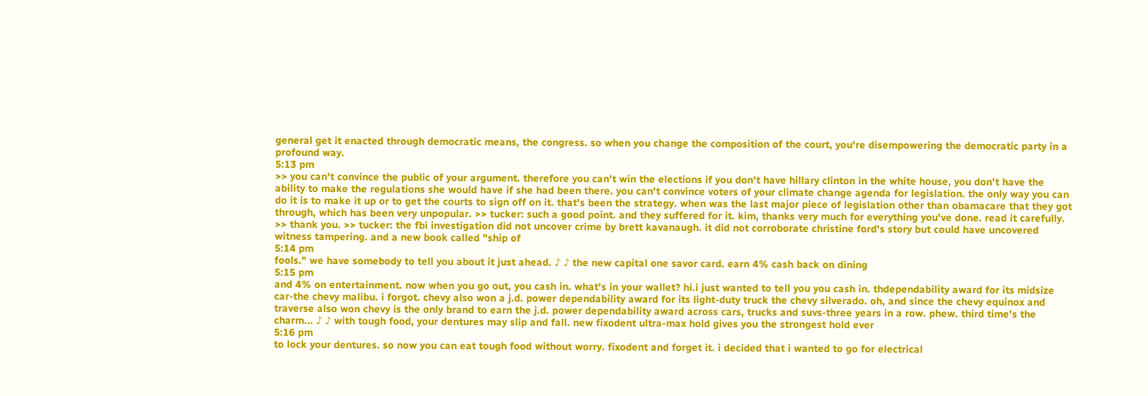general get it enacted through democratic means, the congress. so when you change the composition of the court, you're disempowering the democratic party in a profound way.
5:13 pm
>> you can't convince the public of your argument. therefore you can't win the elections if you don't have hillary clinton in the white house, you don't have the ability to make the regulations she would have if she had been there. you can't convince voters of your climate change agenda for legislation. the only way you can do it is to make it up or to get the courts to sign off on it. that's been the strategy. when was the last major piece of legislation other than obamacare that they got through, which has been very unpopular. >> tucker: such a good point. and they suffered for it. kim, thanks very much for everything you've done. read it carefully. >> thank you. >> tucker: the fbi investigation did not uncover crime by brett kavanaugh. it did not corroborate christine ford's story but could have uncovered witness tampering. and a new book called "ship of
5:14 pm
fools." we have somebody to tell you about it just ahead. ♪ ♪ the new capital one savor card. earn 4% cash back on dining
5:15 pm
and 4% on entertainment. now when you go out, you cash in. what's in your wallet? hi.i just wanted to tell you you cash in. thdependability award for its midsize car-the chevy malibu. i forgot. chevy also won a j.d. power dependability award for its light-duty truck the chevy silverado. oh, and since the chevy equinox and traverse also won chevy is the only brand to earn the j.d. power dependability award across cars, trucks and suvs-three years in a row. phew. third time's the charm... ♪ ♪ with tough food, your dentures may slip and fall. new fixodent ultra-max hold gives you the strongest hold ever
5:16 pm
to lock your dentures. so now you can eat tough food without worry. fixodent and forget it. i decided that i wanted to go for electrical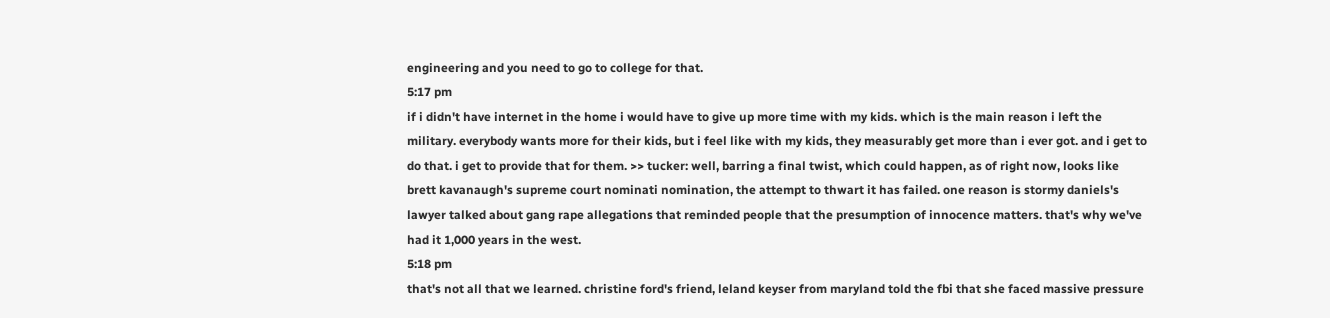engineering and you need to go to college for that.
5:17 pm
if i didn't have internet in the home i would have to give up more time with my kids. which is the main reason i left the military. everybody wants more for their kids, but i feel like with my kids, they measurably get more than i ever got. and i get to do that. i get to provide that for them. >> tucker: well, barring a final twist, which could happen, as of right now, looks like brett kavanaugh's supreme court nominati nomination, the attempt to thwart it has failed. one reason is stormy daniels's lawyer talked about gang rape allegations that reminded people that the presumption of innocence matters. that's why we've had it 1,000 years in the west.
5:18 pm
that's not all that we learned. christine ford's friend, leland keyser from maryland told the fbi that she faced massive pressure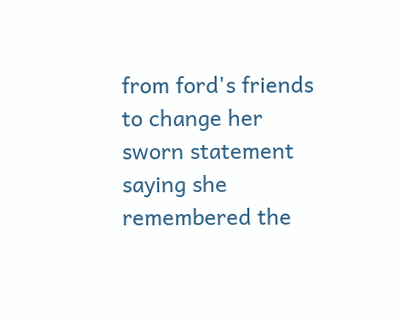from ford's friends to change her sworn statement saying she remembered the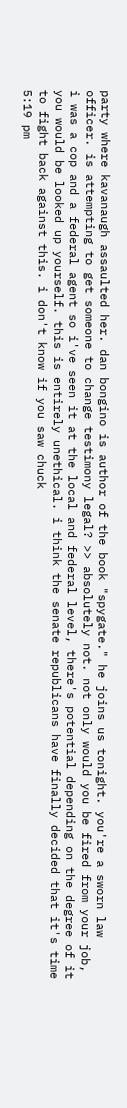party where kavanaugh assaulted her. dan bongino is author of the book "spygate." he joins us tonight. you're a sworn law officer. is attempting to get someone to change testimony legal? >> absolutely not. not only would you be fired from your job, i was a cop and a federal agent so i've seen it at the local and federal level, there's potential depending on the degree of it you would be looked up yourself. this is entirely unethical. i think the senate republicans have finally decided that it's time to fight back against this. i don't know if you saw chuck
5:19 pm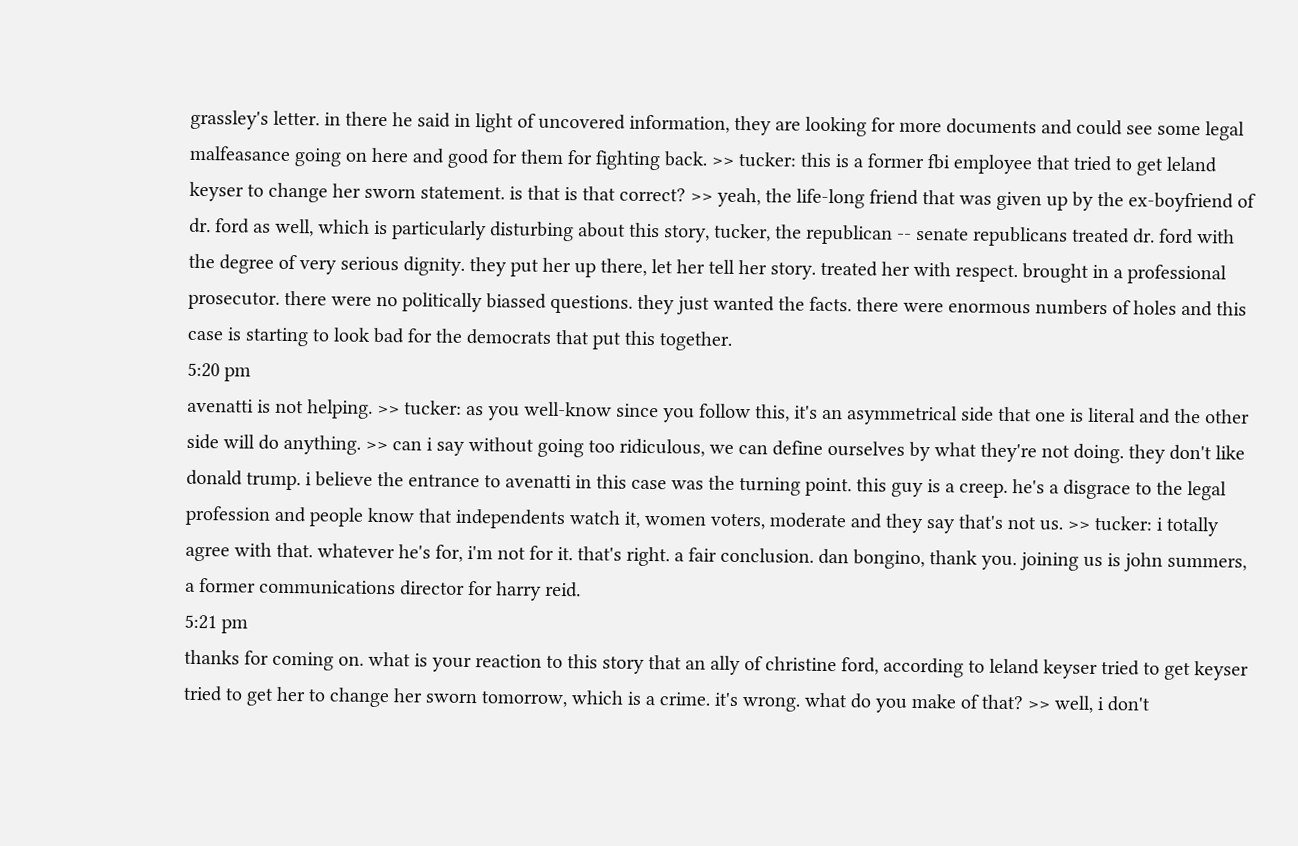grassley's letter. in there he said in light of uncovered information, they are looking for more documents and could see some legal malfeasance going on here and good for them for fighting back. >> tucker: this is a former fbi employee that tried to get leland keyser to change her sworn statement. is that is that correct? >> yeah, the life-long friend that was given up by the ex-boyfriend of dr. ford as well, which is particularly disturbing about this story, tucker, the republican -- senate republicans treated dr. ford with the degree of very serious dignity. they put her up there, let her tell her story. treated her with respect. brought in a professional prosecutor. there were no politically biassed questions. they just wanted the facts. there were enormous numbers of holes and this case is starting to look bad for the democrats that put this together.
5:20 pm
avenatti is not helping. >> tucker: as you well-know since you follow this, it's an asymmetrical side that one is literal and the other side will do anything. >> can i say without going too ridiculous, we can define ourselves by what they're not doing. they don't like donald trump. i believe the entrance to avenatti in this case was the turning point. this guy is a creep. he's a disgrace to the legal profession and people know that independents watch it, women voters, moderate and they say that's not us. >> tucker: i totally agree with that. whatever he's for, i'm not for it. that's right. a fair conclusion. dan bongino, thank you. joining us is john summers, a former communications director for harry reid.
5:21 pm
thanks for coming on. what is your reaction to this story that an ally of christine ford, according to leland keyser tried to get keyser tried to get her to change her sworn tomorrow, which is a crime. it's wrong. what do you make of that? >> well, i don't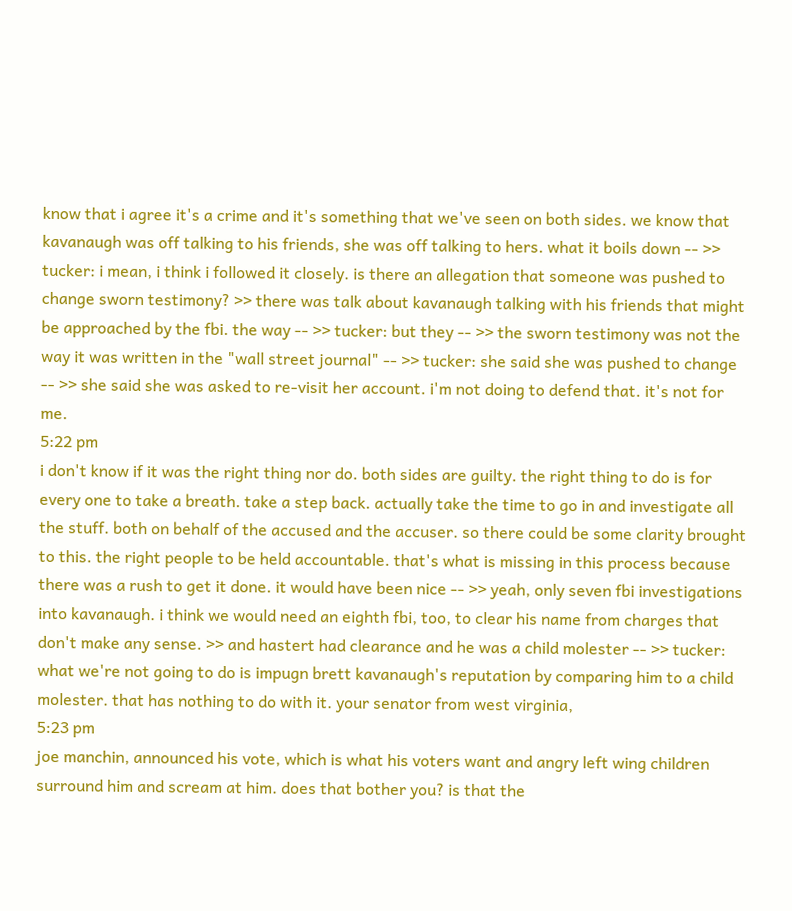know that i agree it's a crime and it's something that we've seen on both sides. we know that kavanaugh was off talking to his friends, she was off talking to hers. what it boils down -- >> tucker: i mean, i think i followed it closely. is there an allegation that someone was pushed to change sworn testimony? >> there was talk about kavanaugh talking with his friends that might be approached by the fbi. the way -- >> tucker: but they -- >> the sworn testimony was not the way it was written in the "wall street journal" -- >> tucker: she said she was pushed to change -- >> she said she was asked to re-visit her account. i'm not doing to defend that. it's not for me.
5:22 pm
i don't know if it was the right thing nor do. both sides are guilty. the right thing to do is for every one to take a breath. take a step back. actually take the time to go in and investigate all the stuff. both on behalf of the accused and the accuser. so there could be some clarity brought to this. the right people to be held accountable. that's what is missing in this process because there was a rush to get it done. it would have been nice -- >> yeah, only seven fbi investigations into kavanaugh. i think we would need an eighth fbi, too, to clear his name from charges that don't make any sense. >> and hastert had clearance and he was a child molester -- >> tucker: what we're not going to do is impugn brett kavanaugh's reputation by comparing him to a child molester. that has nothing to do with it. your senator from west virginia,
5:23 pm
joe manchin, announced his vote, which is what his voters want and angry left wing children surround him and scream at him. does that bother you? is that the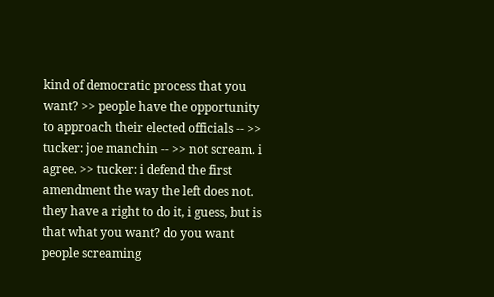kind of democratic process that you want? >> people have the opportunity to approach their elected officials -- >> tucker: joe manchin -- >> not scream. i agree. >> tucker: i defend the first amendment the way the left does not. they have a right to do it, i guess, but is that what you want? do you want people screaming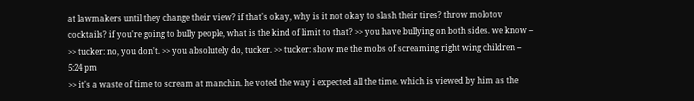at lawmakers until they change their view? if that's okay, why is it not okay to slash their tires? throw molotov cocktails? if you're going to bully people, what is the kind of limit to that? >> you have bullying on both sides. we know -- >> tucker: no, you don't. >> you absolutely do, tucker. >> tucker: show me the mobs of screaming right wing children --
5:24 pm
>> it's a waste of time to scream at manchin. he voted the way i expected all the time. which is viewed by him as the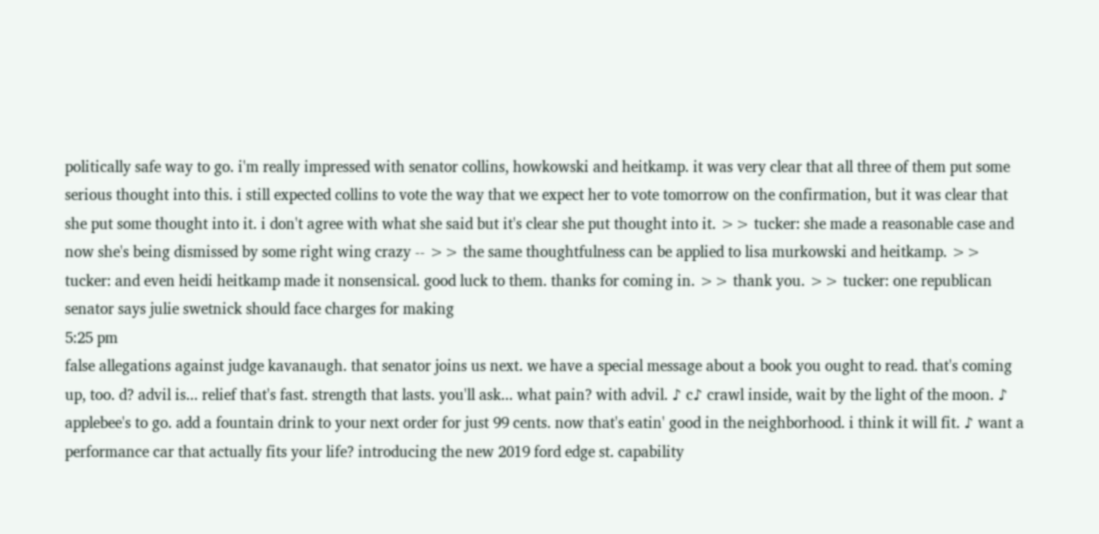politically safe way to go. i'm really impressed with senator collins, howkowski and heitkamp. it was very clear that all three of them put some serious thought into this. i still expected collins to vote the way that we expect her to vote tomorrow on the confirmation, but it was clear that she put some thought into it. i don't agree with what she said but it's clear she put thought into it. >> tucker: she made a reasonable case and now she's being dismissed by some right wing crazy -- >> the same thoughtfulness can be applied to lisa murkowski and heitkamp. >> tucker: and even heidi heitkamp made it nonsensical. good luck to them. thanks for coming in. >> thank you. >> tucker: one republican senator says julie swetnick should face charges for making
5:25 pm
false allegations against judge kavanaugh. that senator joins us next. we have a special message about a book you ought to read. that's coming up, too. d? advil is... relief that's fast. strength that lasts. you'll ask... what pain? with advil. ♪ c♪ crawl inside, wait by the light of the moon. ♪ applebee's to go. add a fountain drink to your next order for just 99 cents. now that's eatin' good in the neighborhood. i think it will fit. ♪ want a performance car that actually fits your life? introducing the new 2019 ford edge st. capability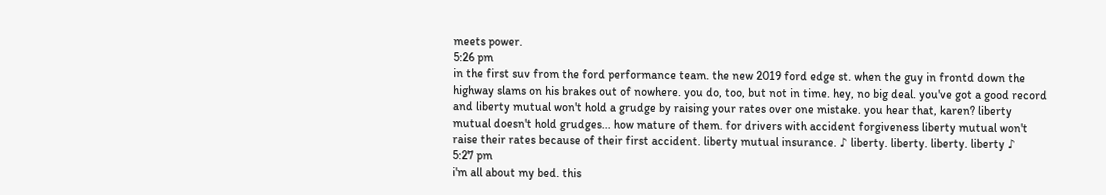meets power.
5:26 pm
in the first suv from the ford performance team. the new 2019 ford edge st. when the guy in frontd down the highway slams on his brakes out of nowhere. you do, too, but not in time. hey, no big deal. you've got a good record and liberty mutual won't hold a grudge by raising your rates over one mistake. you hear that, karen? liberty mutual doesn't hold grudges... how mature of them. for drivers with accident forgiveness liberty mutual won't raise their rates because of their first accident. liberty mutual insurance. ♪ liberty. liberty. liberty. liberty ♪
5:27 pm
i'm all about my bed. this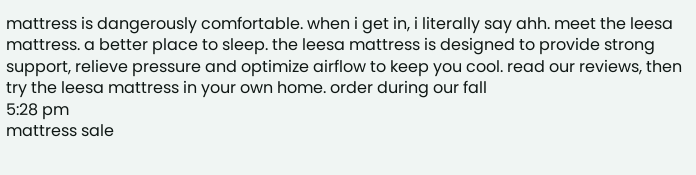mattress is dangerously comfortable. when i get in, i literally say ahh. meet the leesa mattress. a better place to sleep. the leesa mattress is designed to provide strong support, relieve pressure and optimize airflow to keep you cool. read our reviews, then try the leesa mattress in your own home. order during our fall
5:28 pm
mattress sale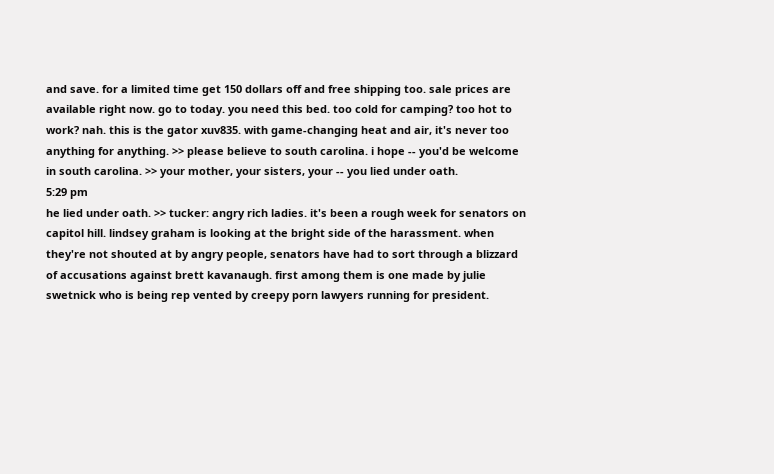and save. for a limited time get 150 dollars off and free shipping too. sale prices are available right now. go to today. you need this bed. too cold for camping? too hot to work? nah. this is the gator xuv835. with game-changing heat and air, it's never too anything for anything. >> please believe to south carolina. i hope -- you'd be welcome in south carolina. >> your mother, your sisters, your -- you lied under oath.
5:29 pm
he lied under oath. >> tucker: angry rich ladies. it's been a rough week for senators on capitol hill. lindsey graham is looking at the bright side of the harassment. when they're not shouted at by angry people, senators have had to sort through a blizzard of accusations against brett kavanaugh. first among them is one made by julie swetnick who is being rep vented by creepy porn lawyers running for president.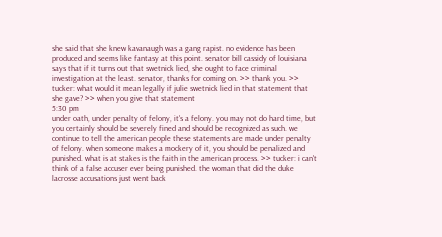she said that she knew kavanaugh was a gang rapist. no evidence has been produced and seems like fantasy at this point. senator bill cassidy of louisiana says that if it turns out that swetnick lied, she ought to face criminal investigation at the least. senator, thanks for coming on. >> thank you. >> tucker: what would it mean legally if julie swetnick lied in that statement that she gave? >> when you give that statement
5:30 pm
under oath, under penalty of felony, it's a felony. you may not do hard time, but you certainly should be severely fined and should be recognized as such. we continue to tell the american people these statements are made under penalty of felony. when someone makes a mockery of it, you should be penalized and punished. what is at stakes is the faith in the american process. >> tucker: i can't think of a false accuser ever being punished. the woman that did the duke lacrosse accusations just went back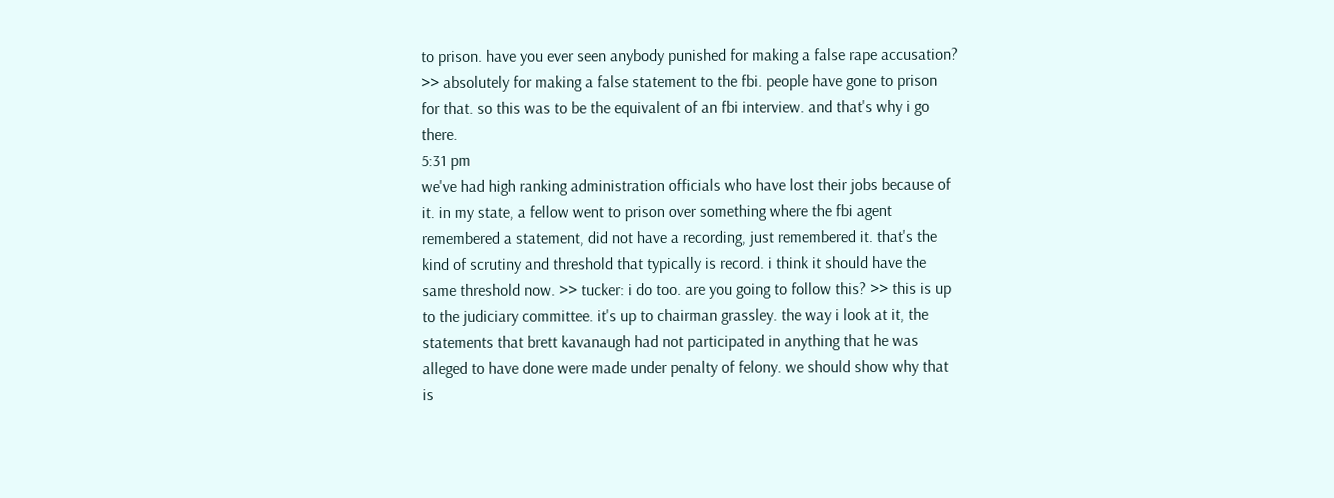to prison. have you ever seen anybody punished for making a false rape accusation? >> absolutely for making a false statement to the fbi. people have gone to prison for that. so this was to be the equivalent of an fbi interview. and that's why i go there.
5:31 pm
we've had high ranking administration officials who have lost their jobs because of it. in my state, a fellow went to prison over something where the fbi agent remembered a statement, did not have a recording, just remembered it. that's the kind of scrutiny and threshold that typically is record. i think it should have the same threshold now. >> tucker: i do too. are you going to follow this? >> this is up to the judiciary committee. it's up to chairman grassley. the way i look at it, the statements that brett kavanaugh had not participated in anything that he was alleged to have done were made under penalty of felony. we should show why that is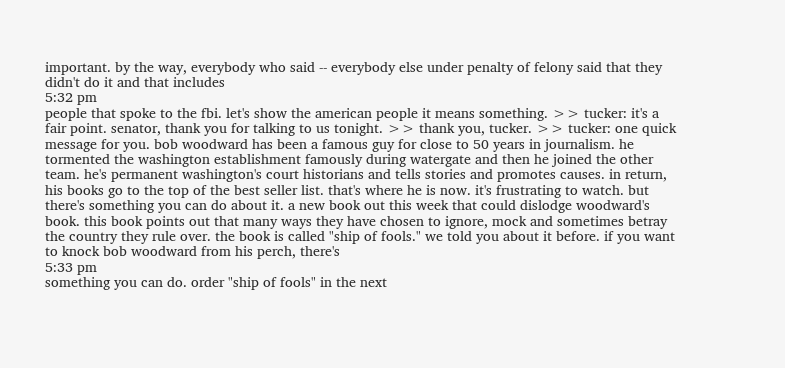important. by the way, everybody who said -- everybody else under penalty of felony said that they didn't do it and that includes
5:32 pm
people that spoke to the fbi. let's show the american people it means something. >> tucker: it's a fair point. senator, thank you for talking to us tonight. >> thank you, tucker. >> tucker: one quick message for you. bob woodward has been a famous guy for close to 50 years in journalism. he tormented the washington establishment famously during watergate and then he joined the other team. he's permanent washington's court historians and tells stories and promotes causes. in return, his books go to the top of the best seller list. that's where he is now. it's frustrating to watch. but there's something you can do about it. a new book out this week that could dislodge woodward's book. this book points out that many ways they have chosen to ignore, mock and sometimes betray the country they rule over. the book is called "ship of fools." we told you about it before. if you want to knock bob woodward from his perch, there's
5:33 pm
something you can do. order "ship of fools" in the next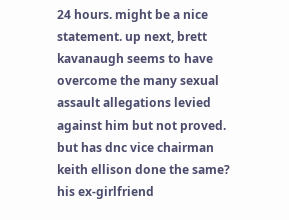24 hours. might be a nice statement. up next, brett kavanaugh seems to have overcome the many sexual assault allegations levied against him but not proved. but has dnc vice chairman keith ellison done the same? his ex-girlfriend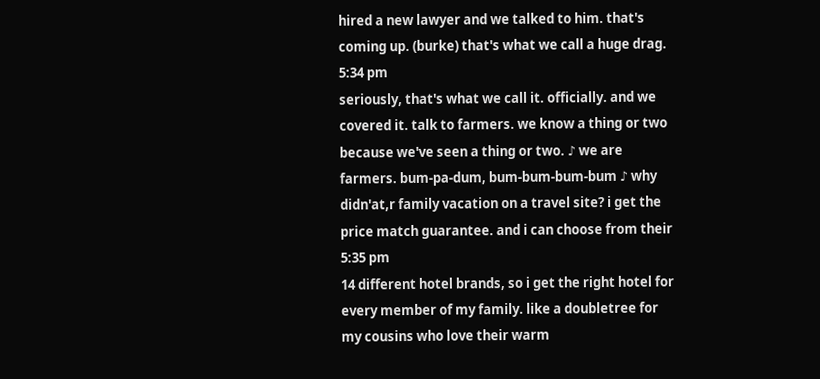hired a new lawyer and we talked to him. that's coming up. (burke) that's what we call a huge drag.
5:34 pm
seriously, that's what we call it. officially. and we covered it. talk to farmers. we know a thing or two because we've seen a thing or two. ♪ we are farmers. bum-pa-dum, bum-bum-bum-bum ♪ why didn'at,r family vacation on a travel site? i get the price match guarantee. and i can choose from their
5:35 pm
14 different hotel brands, so i get the right hotel for every member of my family. like a doubletree for my cousins who love their warm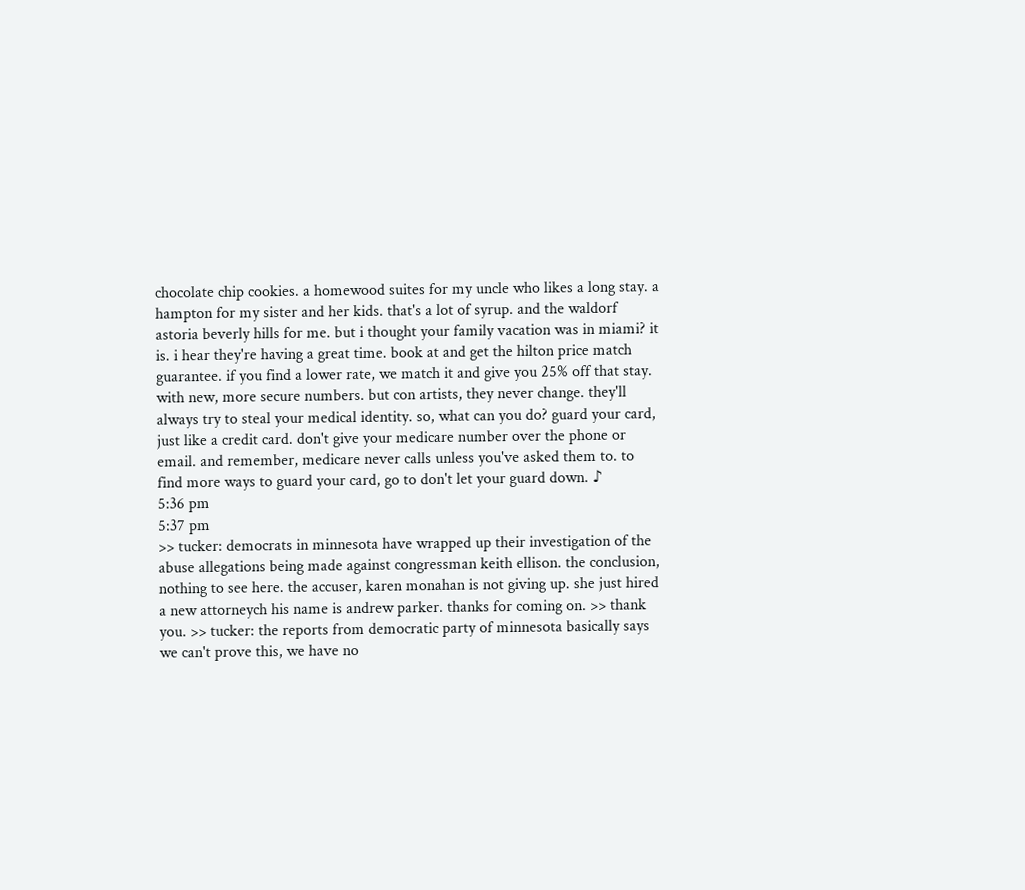chocolate chip cookies. a homewood suites for my uncle who likes a long stay. a hampton for my sister and her kids. that's a lot of syrup. and the waldorf astoria beverly hills for me. but i thought your family vacation was in miami? it is. i hear they're having a great time. book at and get the hilton price match guarantee. if you find a lower rate, we match it and give you 25% off that stay. with new, more secure numbers. but con artists, they never change. they'll always try to steal your medical identity. so, what can you do? guard your card, just like a credit card. don't give your medicare number over the phone or email. and remember, medicare never calls unless you've asked them to. to find more ways to guard your card, go to don't let your guard down. ♪
5:36 pm
5:37 pm
>> tucker: democrats in minnesota have wrapped up their investigation of the abuse allegations being made against congressman keith ellison. the conclusion, nothing to see here. the accuser, karen monahan is not giving up. she just hired a new attorneych his name is andrew parker. thanks for coming on. >> thank you. >> tucker: the reports from democratic party of minnesota basically says we can't prove this, we have no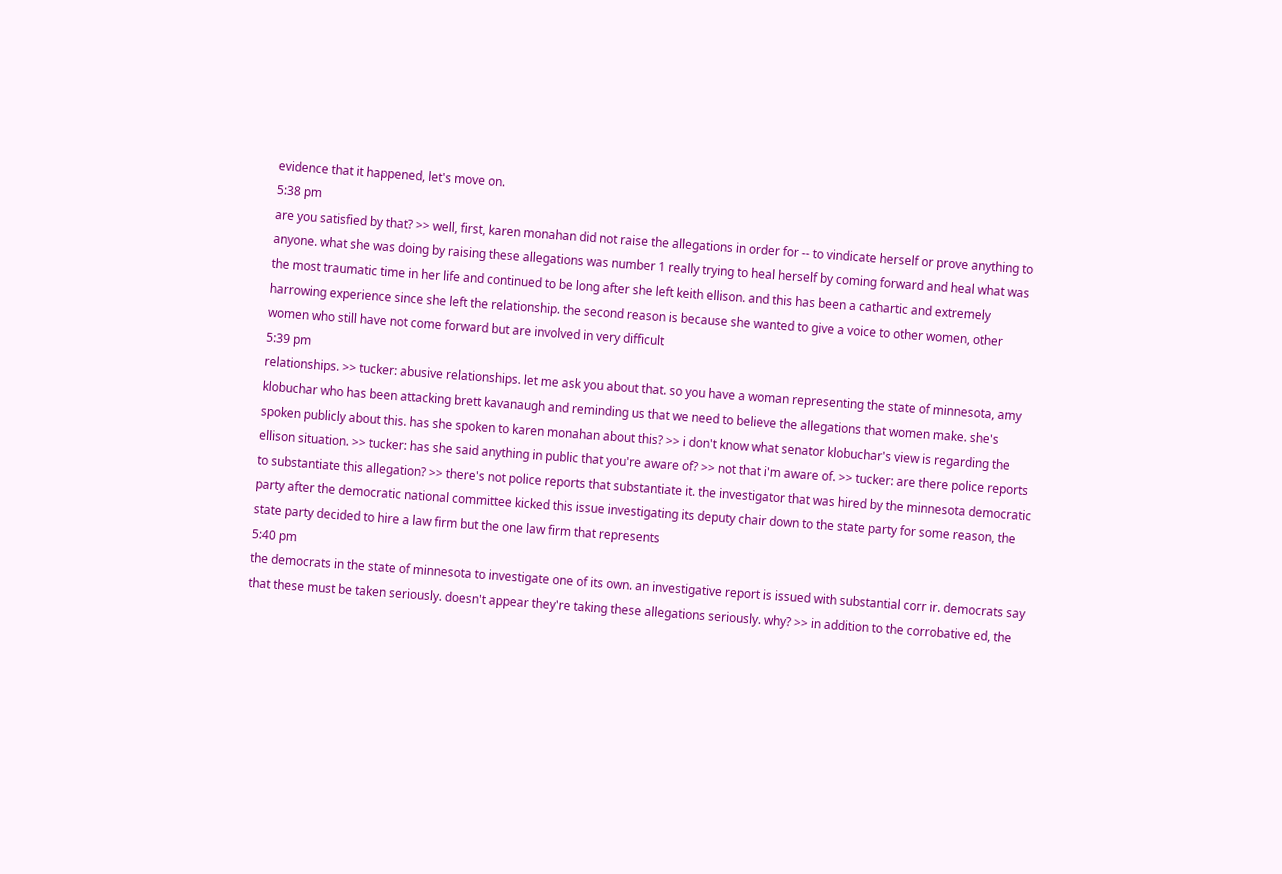evidence that it happened, let's move on.
5:38 pm
are you satisfied by that? >> well, first, karen monahan did not raise the allegations in order for -- to vindicate herself or prove anything to anyone. what she was doing by raising these allegations was number 1 really trying to heal herself by coming forward and heal what was the most traumatic time in her life and continued to be long after she left keith ellison. and this has been a cathartic and extremely harrowing experience since she left the relationship. the second reason is because she wanted to give a voice to other women, other women who still have not come forward but are involved in very difficult
5:39 pm
relationships. >> tucker: abusive relationships. let me ask you about that. so you have a woman representing the state of minnesota, amy klobuchar who has been attacking brett kavanaugh and reminding us that we need to believe the allegations that women make. she's spoken publicly about this. has she spoken to karen monahan about this? >> i don't know what senator klobuchar's view is regarding the ellison situation. >> tucker: has she said anything in public that you're aware of? >> not that i'm aware of. >> tucker: are there police reports to substantiate this allegation? >> there's not police reports that substantiate it. the investigator that was hired by the minnesota democratic party after the democratic national committee kicked this issue investigating its deputy chair down to the state party for some reason, the state party decided to hire a law firm but the one law firm that represents
5:40 pm
the democrats in the state of minnesota to investigate one of its own. an investigative report is issued with substantial corr ir. democrats say that these must be taken seriously. doesn't appear they're taking these allegations seriously. why? >> in addition to the corrobative ed, the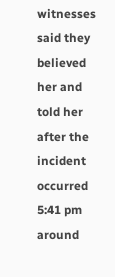witnesses said they believed her and told her after the incident occurred
5:41 pm
around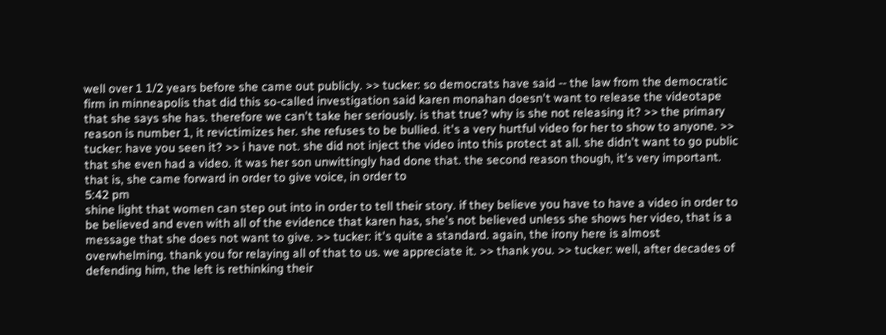well over 1 1/2 years before she came out publicly. >> tucker: so democrats have said -- the law from the democratic firm in minneapolis that did this so-called investigation said karen monahan doesn't want to release the videotape that she says she has. therefore we can't take her seriously. is that true? why is she not releasing it? >> the primary reason is number 1, it revictimizes her. she refuses to be bullied. it's a very hurtful video for her to show to anyone. >> tucker: have you seen it? >> i have not. she did not inject the video into this protect at all. she didn't want to go public that she even had a video. it was her son unwittingly had done that. the second reason though, it's very important. that is, she came forward in order to give voice, in order to
5:42 pm
shine light that women can step out into in order to tell their story. if they believe you have to have a video in order to be believed and even with all of the evidence that karen has, she's not believed unless she shows her video, that is a message that she does not want to give. >> tucker: it's quite a standard. again, the irony here is almost overwhelming. thank you for relaying all of that to us. we appreciate it. >> thank you. >> tucker: well, after decades of defending him, the left is rethinking their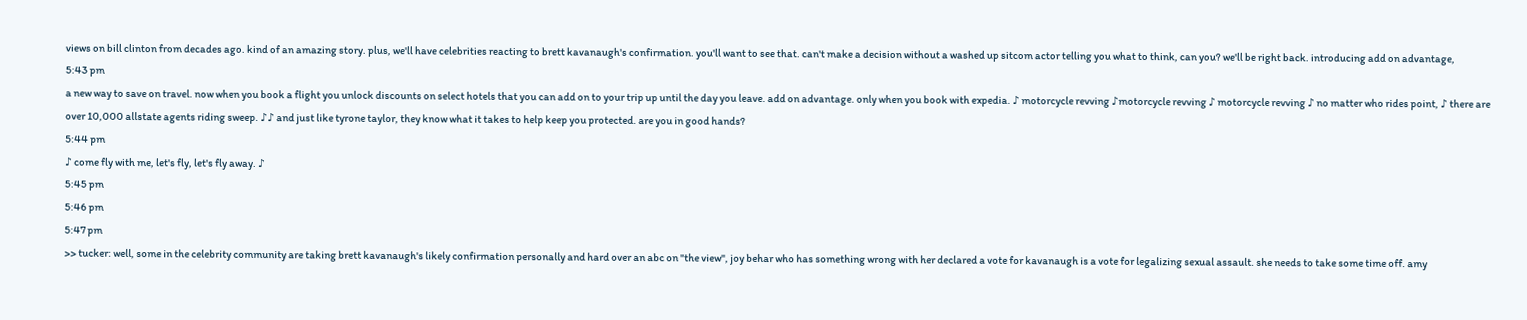views on bill clinton from decades ago. kind of an amazing story. plus, we'll have celebrities reacting to brett kavanaugh's confirmation. you'll want to see that. can't make a decision without a washed up sitcom actor telling you what to think, can you? we'll be right back. introducing add on advantage,
5:43 pm
a new way to save on travel. now when you book a flight you unlock discounts on select hotels that you can add on to your trip up until the day you leave. add on advantage. only when you book with expedia. ♪ motorcycle revving ♪motorcycle revving ♪ motorcycle revving ♪ no matter who rides point, ♪ there are over 10,000 allstate agents riding sweep. ♪♪ and just like tyrone taylor, they know what it takes to help keep you protected. are you in good hands?
5:44 pm
♪ come fly with me, let's fly, let's fly away. ♪
5:45 pm
5:46 pm
5:47 pm
>> tucker: well, some in the celebrity community are taking brett kavanaugh's likely confirmation personally and hard over an abc on "the view", joy behar who has something wrong with her declared a vote for kavanaugh is a vote for legalizing sexual assault. she needs to take some time off. amy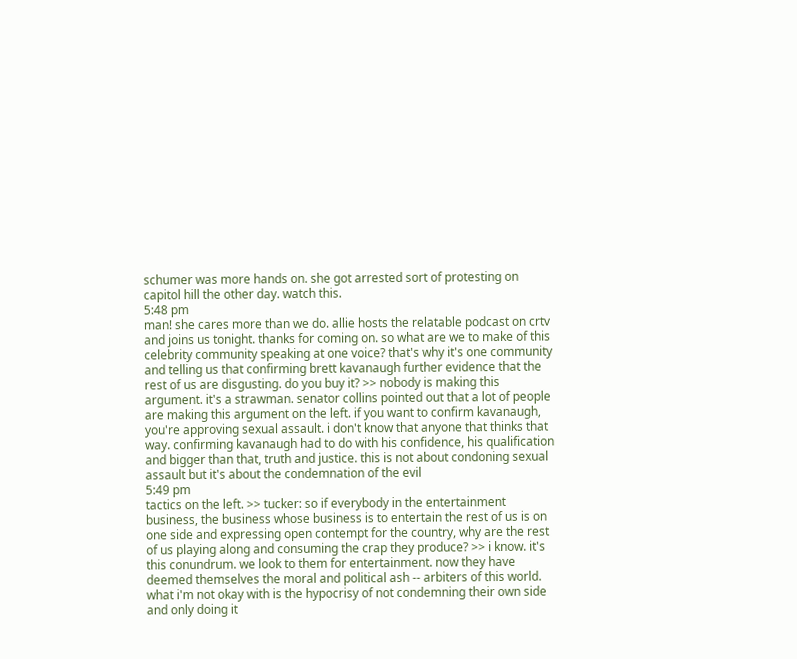schumer was more hands on. she got arrested sort of protesting on capitol hill the other day. watch this.
5:48 pm
man! she cares more than we do. allie hosts the relatable podcast on crtv and joins us tonight. thanks for coming on. so what are we to make of this celebrity community speaking at one voice? that's why it's one community and telling us that confirming brett kavanaugh further evidence that the rest of us are disgusting. do you buy it? >> nobody is making this argument. it's a strawman. senator collins pointed out that a lot of people are making this argument on the left. if you want to confirm kavanaugh, you're approving sexual assault. i don't know that anyone that thinks that way. confirming kavanaugh had to do with his confidence, his qualification and bigger than that, truth and justice. this is not about condoning sexual assault but it's about the condemnation of the evil
5:49 pm
tactics on the left. >> tucker: so if everybody in the entertainment business, the business whose business is to entertain the rest of us is on one side and expressing open contempt for the country, why are the rest of us playing along and consuming the crap they produce? >> i know. it's this conundrum. we look to them for entertainment. now they have deemed themselves the moral and political ash -- arbiters of this world. what i'm not okay with is the hypocrisy of not condemning their own side and only doing it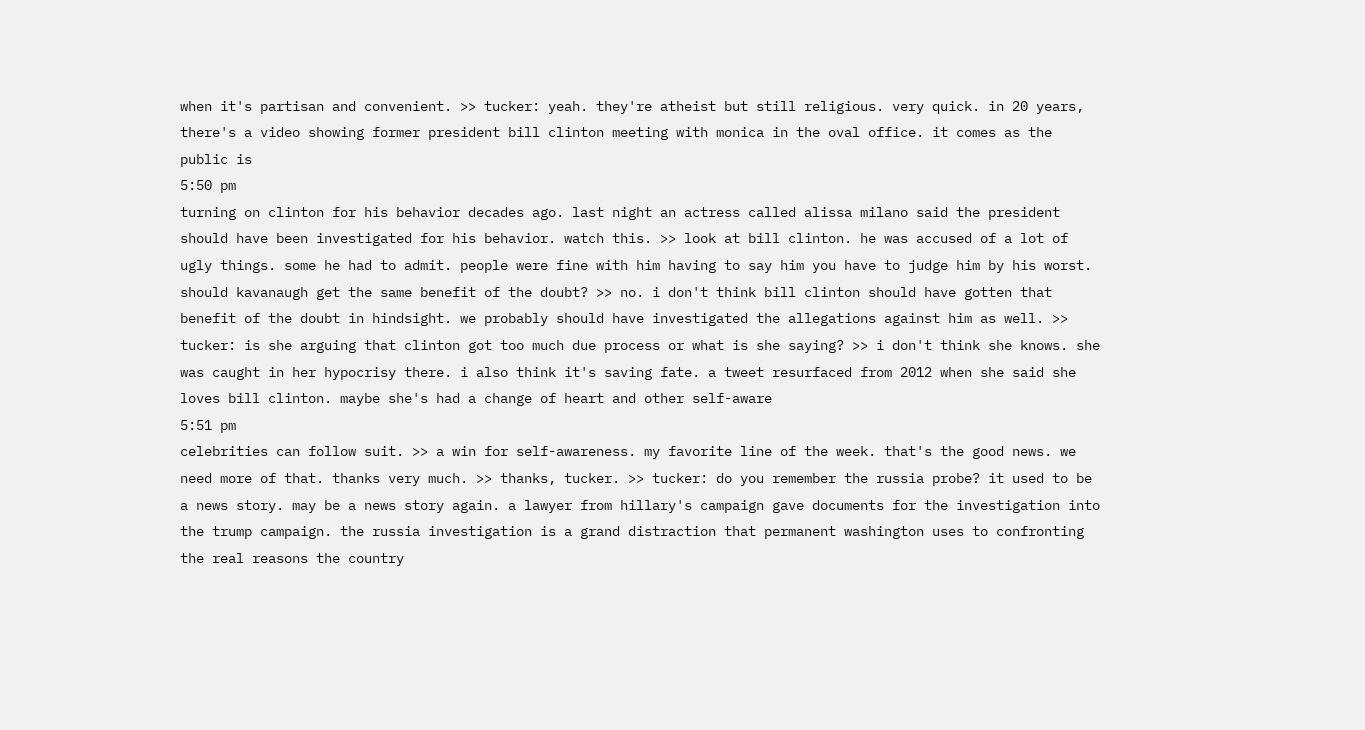when it's partisan and convenient. >> tucker: yeah. they're atheist but still religious. very quick. in 20 years, there's a video showing former president bill clinton meeting with monica in the oval office. it comes as the public is
5:50 pm
turning on clinton for his behavior decades ago. last night an actress called alissa milano said the president should have been investigated for his behavior. watch this. >> look at bill clinton. he was accused of a lot of ugly things. some he had to admit. people were fine with him having to say him you have to judge him by his worst. should kavanaugh get the same benefit of the doubt? >> no. i don't think bill clinton should have gotten that benefit of the doubt in hindsight. we probably should have investigated the allegations against him as well. >> tucker: is she arguing that clinton got too much due process or what is she saying? >> i don't think she knows. she was caught in her hypocrisy there. i also think it's saving fate. a tweet resurfaced from 2012 when she said she loves bill clinton. maybe she's had a change of heart and other self-aware
5:51 pm
celebrities can follow suit. >> a win for self-awareness. my favorite line of the week. that's the good news. we need more of that. thanks very much. >> thanks, tucker. >> tucker: do you remember the russia probe? it used to be a news story. may be a news story again. a lawyer from hillary's campaign gave documents for the investigation into the trump campaign. the russia investigation is a grand distraction that permanent washington uses to confronting the real reasons the country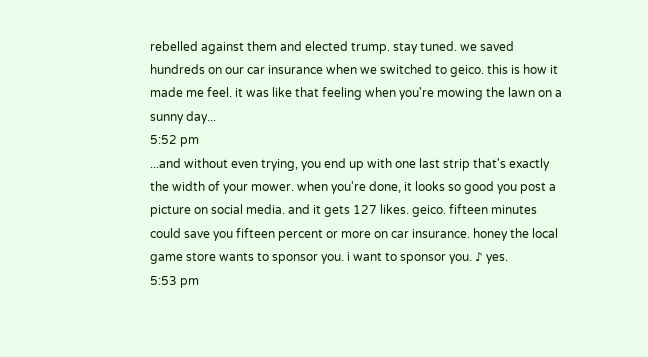rebelled against them and elected trump. stay tuned. we saved hundreds on our car insurance when we switched to geico. this is how it made me feel. it was like that feeling when you're mowing the lawn on a sunny day...
5:52 pm
...and without even trying, you end up with one last strip that's exactly the width of your mower. when you're done, it looks so good you post a picture on social media. and it gets 127 likes. geico. fifteen minutes could save you fifteen percent or more on car insurance. honey the local game store wants to sponsor you. i want to sponsor you. ♪ yes.
5:53 pm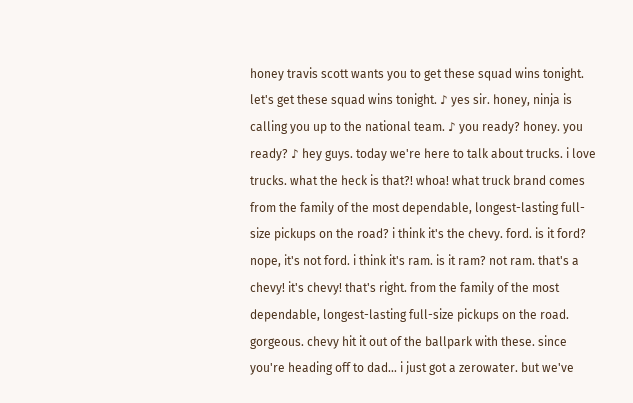honey travis scott wants you to get these squad wins tonight. let's get these squad wins tonight. ♪ yes sir. honey, ninja is calling you up to the national team. ♪ you ready? honey. you ready? ♪ hey guys. today we're here to talk about trucks. i love trucks. what the heck is that?! whoa! what truck brand comes from the family of the most dependable, longest-lasting full-size pickups on the road? i think it's the chevy. ford. is it ford? nope, it's not ford. i think it's ram. is it ram? not ram. that's a chevy! it's chevy! that's right. from the family of the most dependable, longest-lasting full-size pickups on the road. gorgeous. chevy hit it out of the ballpark with these. since you're heading off to dad... i just got a zerowater. but we've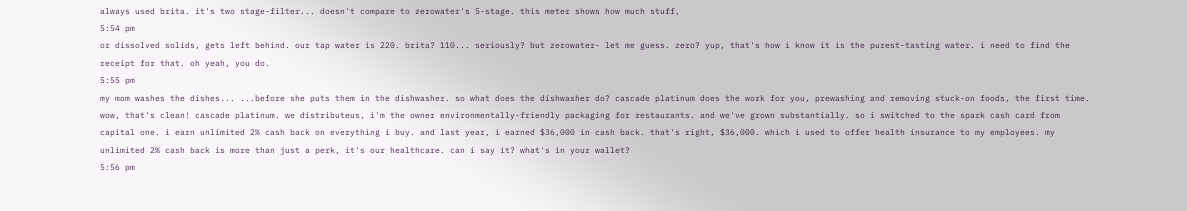always used brita. it's two stage-filter... doesn't compare to zerowater's 5-stage. this meter shows how much stuff,
5:54 pm
or dissolved solids, gets left behind. our tap water is 220. brita? 110... seriously? but zerowater- let me guess. zero? yup, that's how i know it is the purest-tasting water. i need to find the receipt for that. oh yeah, you do.
5:55 pm
my mom washes the dishes... ...before she puts them in the dishwasher. so what does the dishwasher do? cascade platinum does the work for you, prewashing and removing stuck-on foods, the first time. wow, that's clean! cascade platinum. we distributeus, i'm the owner environmentally-friendly packaging for restaurants. and we've grown substantially. so i switched to the spark cash card from capital one. i earn unlimited 2% cash back on everything i buy. and last year, i earned $36,000 in cash back. that's right, $36,000. which i used to offer health insurance to my employees. my unlimited 2% cash back is more than just a perk, it's our healthcare. can i say it? what's in your wallet?
5:56 pm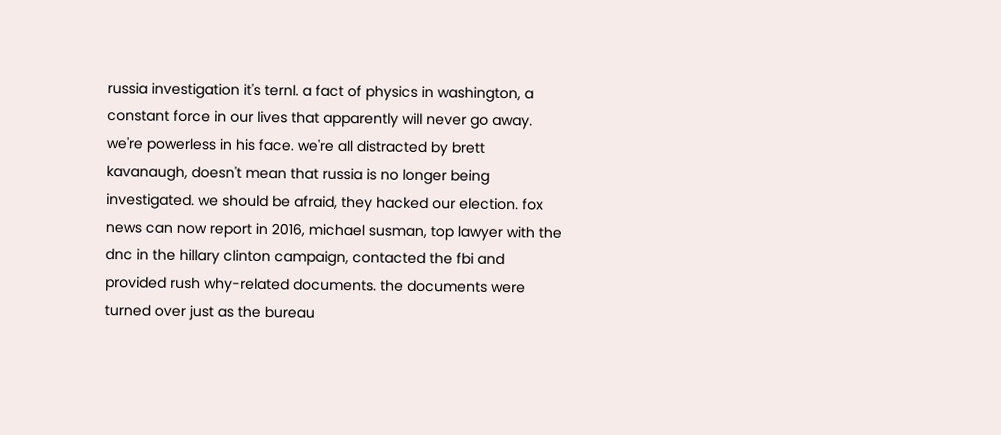russia investigation it's ternl. a fact of physics in washington, a constant force in our lives that apparently will never go away. we're powerless in his face. we're all distracted by brett kavanaugh, doesn't mean that russia is no longer being investigated. we should be afraid, they hacked our election. fox news can now report in 2016, michael susman, top lawyer with the dnc in the hillary clinton campaign, contacted the fbi and provided rush why-related documents. the documents were turned over just as the bureau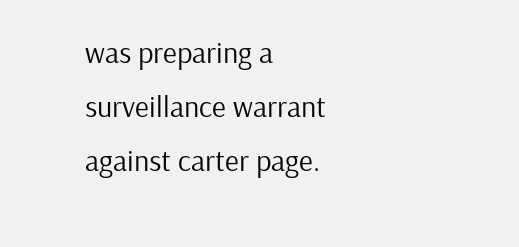was preparing a surveillance warrant against carter page.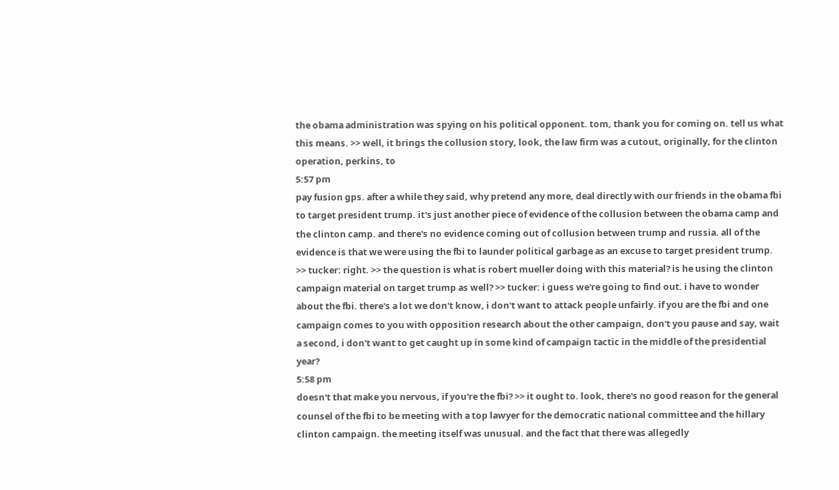the obama administration was spying on his political opponent. tom, thank you for coming on. tell us what this means. >> well, it brings the collusion story, look, the law firm was a cutout, originally, for the clinton operation, perkins, to
5:57 pm
pay fusion gps. after a while they said, why pretend any more, deal directly with our friends in the obama fbi to target president trump. it's just another piece of evidence of the collusion between the obama camp and the clinton camp. and there's no evidence coming out of collusion between trump and russia. all of the evidence is that we were using the fbi to launder political garbage as an excuse to target president trump. >> tucker: right. >> the question is what is robert mueller doing with this material? is he using the clinton campaign material on target trump as well? >> tucker: i guess we're going to find out. i have to wonder about the fbi. there's a lot we don't know, i don't want to attack people unfairly. if you are the fbi and one campaign comes to you with opposition research about the other campaign, don't you pause and say, wait a second, i don't want to get caught up in some kind of campaign tactic in the middle of the presidential year?
5:58 pm
doesn't that make you nervous, if you're the fbi? >> it ought to. look, there's no good reason for the general counsel of the fbi to be meeting with a top lawyer for the democratic national committee and the hillary clinton campaign. the meeting itself was unusual. and the fact that there was allegedly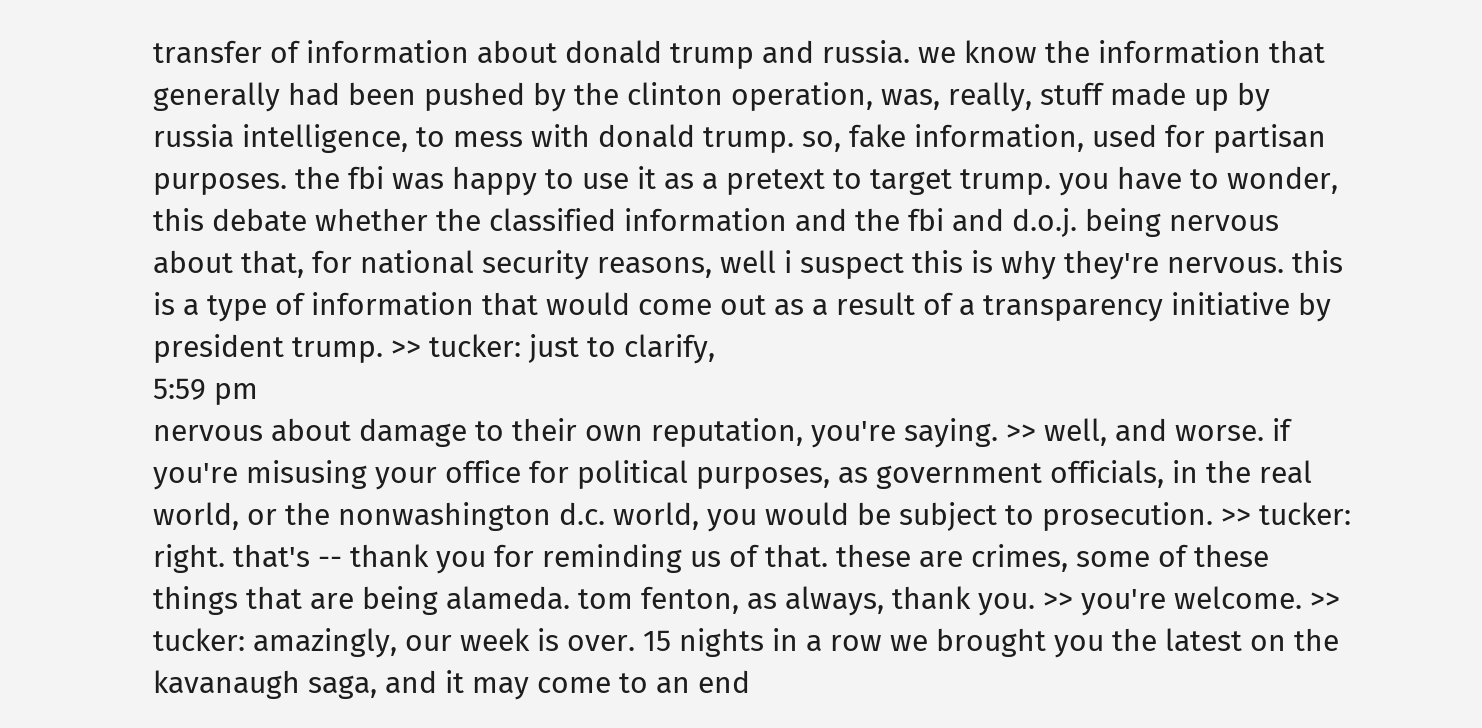transfer of information about donald trump and russia. we know the information that generally had been pushed by the clinton operation, was, really, stuff made up by russia intelligence, to mess with donald trump. so, fake information, used for partisan purposes. the fbi was happy to use it as a pretext to target trump. you have to wonder, this debate whether the classified information and the fbi and d.o.j. being nervous about that, for national security reasons, well i suspect this is why they're nervous. this is a type of information that would come out as a result of a transparency initiative by president trump. >> tucker: just to clarify,
5:59 pm
nervous about damage to their own reputation, you're saying. >> well, and worse. if you're misusing your office for political purposes, as government officials, in the real world, or the nonwashington d.c. world, you would be subject to prosecution. >> tucker: right. that's -- thank you for reminding us of that. these are crimes, some of these things that are being alameda. tom fenton, as always, thank you. >> you're welcome. >> tucker: amazingly, our week is over. 15 nights in a row we brought you the latest on the kavanaugh saga, and it may come to an end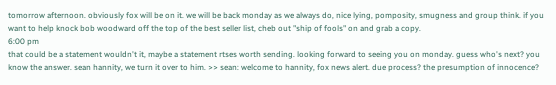tomorrow afternoon. obviously fox will be on it. we will be back monday as we always do, nice lying, pomposity, smugness and group think. if you want to help knock bob woodward off the top of the best seller list, cheb out "ship of fools" on and grab a copy.
6:00 pm
that could be a statement wouldn't it, maybe a statement rtses worth sending. looking forward to seeing you on monday. guess who's next? you know the answer. sean hannity, we turn it over to him. >> sean: welcome to hannity, fox news alert. due process? the presumption of innocence?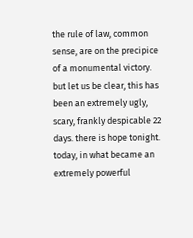the rule of law, common sense, are on the precipice of a monumental victory. but let us be clear, this has been an extremely ugly, scary, frankly despicable 22 days. there is hope tonight. today, in what became an extremely powerful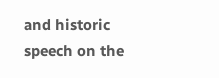and historic speech on the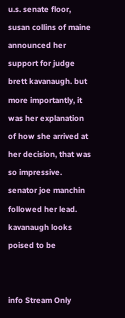u.s. senate floor, susan collins of maine announced her support for judge brett kavanaugh. but more importantly, it was her explanation of how she arrived at her decision, that was so impressive. senator joe manchin followed her lead. kavanaugh looks poised to be


info Stream Only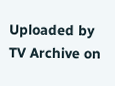Uploaded by TV Archive on